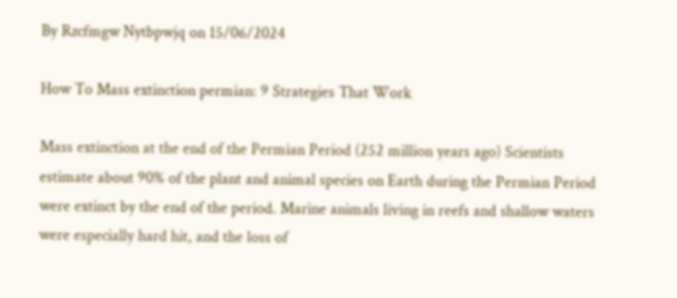By Rzcfmgw Nytbpwjq on 15/06/2024

How To Mass extinction permian: 9 Strategies That Work

Mass extinction at the end of the Permian Period (252 million years ago) Scientists estimate about 90% of the plant and animal species on Earth during the Permian Period were extinct by the end of the period. Marine animals living in reefs and shallow waters were especially hard hit, and the loss of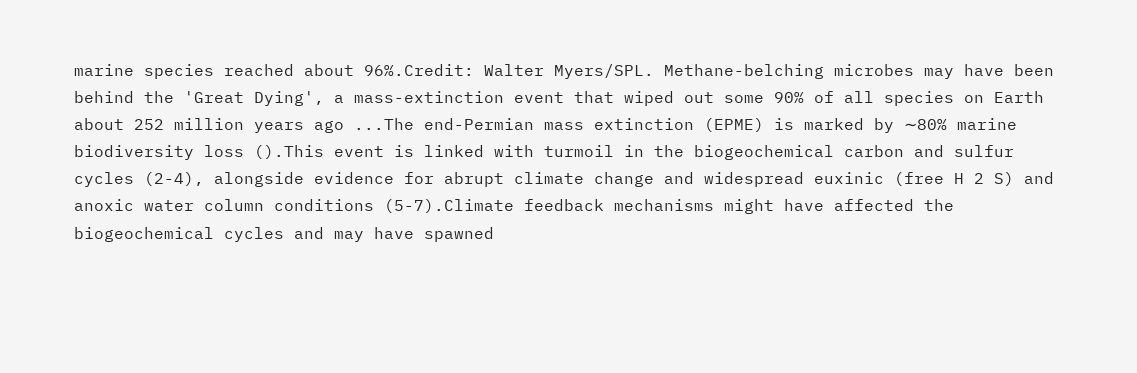marine species reached about 96%.Credit: Walter Myers/SPL. Methane-belching microbes may have been behind the 'Great Dying', a mass-extinction event that wiped out some 90% of all species on Earth about 252 million years ago ...The end-Permian mass extinction (EPME) is marked by ∼80% marine biodiversity loss ().This event is linked with turmoil in the biogeochemical carbon and sulfur cycles (2-4), alongside evidence for abrupt climate change and widespread euxinic (free H 2 S) and anoxic water column conditions (5-7).Climate feedback mechanisms might have affected the biogeochemical cycles and may have spawned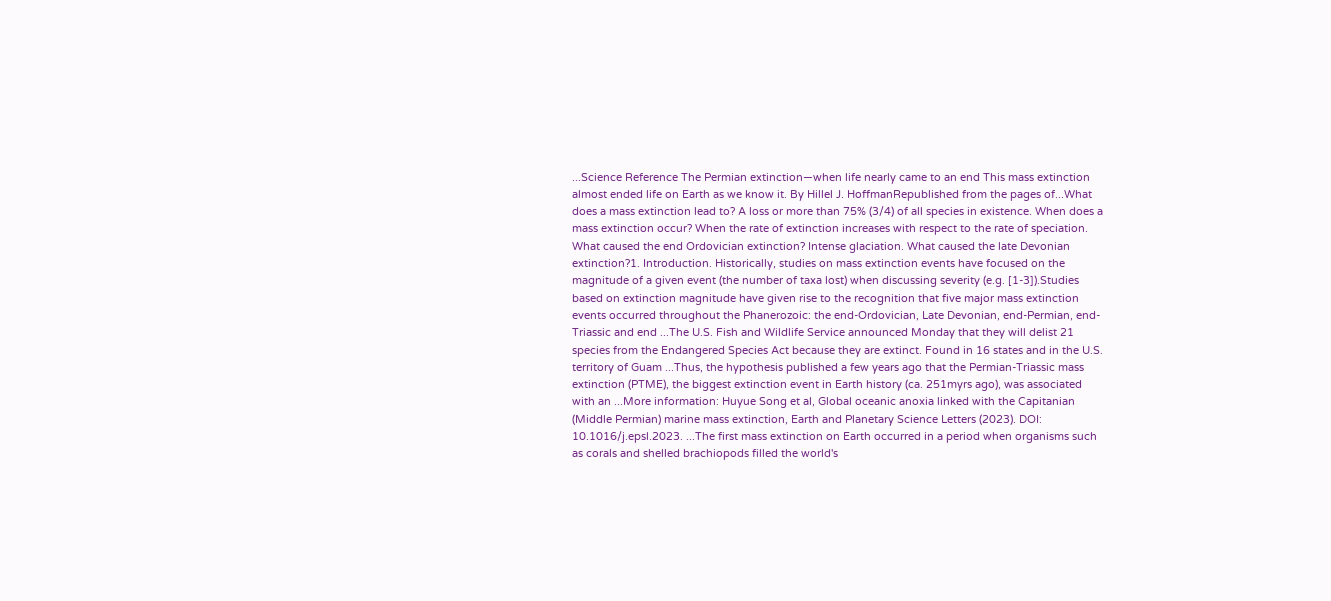...Science Reference The Permian extinction—when life nearly came to an end This mass extinction almost ended life on Earth as we know it. By Hillel J. HoffmanRepublished from the pages of...What does a mass extinction lead to? A loss or more than 75% (3/4) of all species in existence. When does a mass extinction occur? When the rate of extinction increases with respect to the rate of speciation. What caused the end Ordovician extinction? Intense glaciation. What caused the late Devonian extinction?1. Introduction. Historically, studies on mass extinction events have focused on the magnitude of a given event (the number of taxa lost) when discussing severity (e.g. [1-3]).Studies based on extinction magnitude have given rise to the recognition that five major mass extinction events occurred throughout the Phanerozoic: the end-Ordovician, Late Devonian, end-Permian, end-Triassic and end ...The U.S. Fish and Wildlife Service announced Monday that they will delist 21 species from the Endangered Species Act because they are extinct. Found in 16 states and in the U.S. territory of Guam ...Thus, the hypothesis published a few years ago that the Permian-Triassic mass extinction (PTME), the biggest extinction event in Earth history (ca. 251myrs ago), was associated with an ...More information: Huyue Song et al, Global oceanic anoxia linked with the Capitanian (Middle Permian) marine mass extinction, Earth and Planetary Science Letters (2023). DOI: 10.1016/j.epsl.2023. ...The first mass extinction on Earth occurred in a period when organisms such as corals and shelled brachiopods filled the world's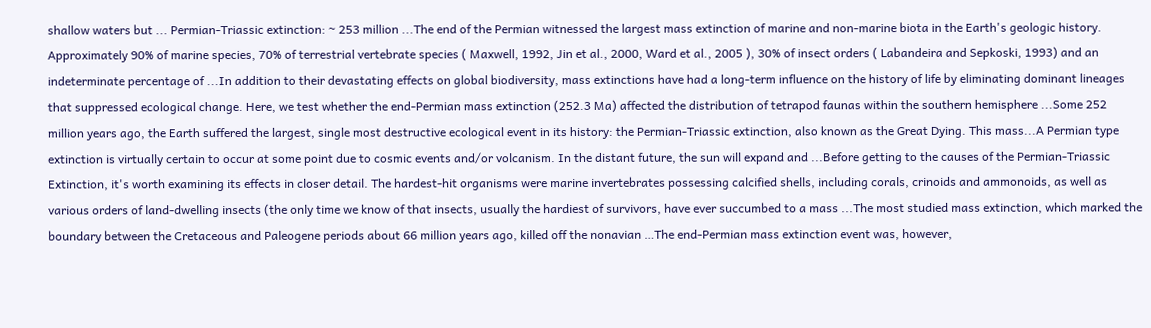shallow waters but ... Permian-Triassic extinction: ~ 253 million ...The end of the Permian witnessed the largest mass extinction of marine and non-marine biota in the Earth's geologic history. Approximately 90% of marine species, 70% of terrestrial vertebrate species ( Maxwell, 1992, Jin et al., 2000, Ward et al., 2005 ), 30% of insect orders ( Labandeira and Sepkoski, 1993) and an indeterminate percentage of ...In addition to their devastating effects on global biodiversity, mass extinctions have had a long-term influence on the history of life by eliminating dominant lineages that suppressed ecological change. Here, we test whether the end-Permian mass extinction (252.3 Ma) affected the distribution of tetrapod faunas within the southern hemisphere ...Some 252 million years ago, the Earth suffered the largest, single most destructive ecological event in its history: the Permian-Triassic extinction, also known as the Great Dying. This mass...A Permian type extinction is virtually certain to occur at some point due to cosmic events and/or volcanism. In the distant future, the sun will expand and ...Before getting to the causes of the Permian-Triassic Extinction, it's worth examining its effects in closer detail. The hardest-hit organisms were marine invertebrates possessing calcified shells, including corals, crinoids and ammonoids, as well as various orders of land-dwelling insects (the only time we know of that insects, usually the hardiest of survivors, have ever succumbed to a mass ...The most studied mass extinction, which marked the boundary between the Cretaceous and Paleogene periods about 66 million years ago, killed off the nonavian …The end-Permian mass extinction event was, however,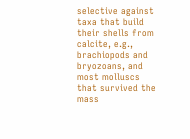selective against taxa that build their shells from calcite, e.g., brachiopods and bryozoans, and most molluscs that survived the mass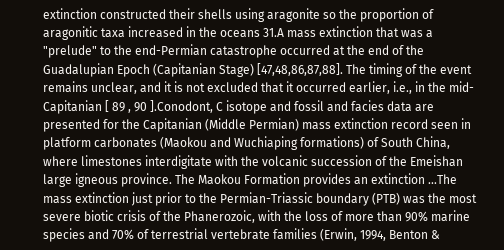extinction constructed their shells using aragonite so the proportion of aragonitic taxa increased in the oceans 31.A mass extinction that was a "prelude" to the end-Permian catastrophe occurred at the end of the Guadalupian Epoch (Capitanian Stage) [47,48,86,87,88]. The timing of the event remains unclear, and it is not excluded that it occurred earlier, i.e., in the mid-Capitanian [ 89 , 90 ].Conodont, C isotope and fossil and facies data are presented for the Capitanian (Middle Permian) mass extinction record seen in platform carbonates (Maokou and Wuchiaping formations) of South China, where limestones interdigitate with the volcanic succession of the Emeishan large igneous province. The Maokou Formation provides an extinction ...The mass extinction just prior to the Permian-Triassic boundary (PTB) was the most severe biotic crisis of the Phanerozoic, with the loss of more than 90% marine species and 70% of terrestrial vertebrate families (Erwin, 1994, Benton &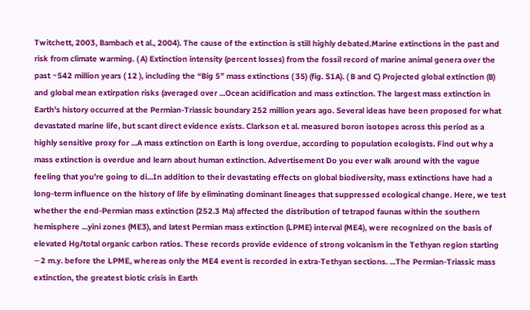Twitchett, 2003, Bambach et al., 2004). The cause of the extinction is still highly debated.Marine extinctions in the past and risk from climate warming. ( A) Extinction intensity (percent losses) from the fossil record of marine animal genera over the past ~542 million years ( 12 ), including the “Big 5” mass extinctions ( 35) (fig. S1A). ( B and C) Projected global extinction (B) and global mean extirpation risks (averaged over ...Ocean acidification and mass extinction. The largest mass extinction in Earth's history occurred at the Permian-Triassic boundary 252 million years ago. Several ideas have been proposed for what devastated marine life, but scant direct evidence exists. Clarkson et al. measured boron isotopes across this period as a highly sensitive proxy for ...A mass extinction on Earth is long overdue, according to population ecologists. Find out why a mass extinction is overdue and learn about human extinction. Advertisement Do you ever walk around with the vague feeling that you're going to di...In addition to their devastating effects on global biodiversity, mass extinctions have had a long-term influence on the history of life by eliminating dominant lineages that suppressed ecological change. Here, we test whether the end-Permian mass extinction (252.3 Ma) affected the distribution of tetrapod faunas within the southern hemisphere ...yini zones (ME3), and latest Permian mass extinction (LPME) interval (ME4), were recognized on the basis of elevated Hg/total organic carbon ratios. These records provide evidence of strong volcanism in the Tethyan region starting ∼2 m.y. before the LPME, whereas only the ME4 event is recorded in extra-Tethyan sections. ...The Permian-Triassic mass extinction, the greatest biotic crisis in Earth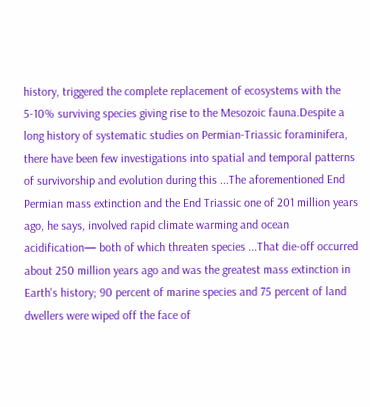history, triggered the complete replacement of ecosystems with the 5-10% surviving species giving rise to the Mesozoic fauna.Despite a long history of systematic studies on Permian-Triassic foraminifera, there have been few investigations into spatial and temporal patterns of survivorship and evolution during this ...The aforementioned End Permian mass extinction and the End Triassic one of 201 million years ago, he says, involved rapid climate warming and ocean acidification— both of which threaten species ...That die-off occurred about 250 million years ago and was the greatest mass extinction in Earth's history; 90 percent of marine species and 75 percent of land dwellers were wiped off the face of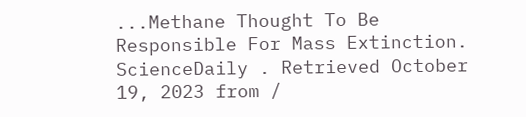...Methane Thought To Be Responsible For Mass Extinction. ScienceDaily . Retrieved October 19, 2023 from /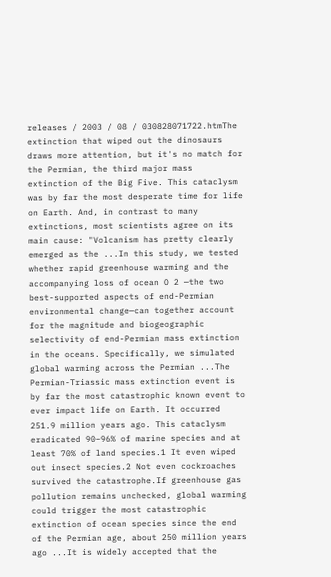releases / 2003 / 08 / 030828071722.htmThe extinction that wiped out the dinosaurs draws more attention, but it's no match for the Permian, the third major mass extinction of the Big Five. This cataclysm was by far the most desperate time for life on Earth. And, in contrast to many extinctions, most scientists agree on its main cause: "Volcanism has pretty clearly emerged as the ...In this study, we tested whether rapid greenhouse warming and the accompanying loss of ocean O 2 —the two best-supported aspects of end-Permian environmental change—can together account for the magnitude and biogeographic selectivity of end-Permian mass extinction in the oceans. Specifically, we simulated global warming across the Permian ...The Permian-Triassic mass extinction event is by far the most catastrophic known event to ever impact life on Earth. It occurred 251.9 million years ago. This cataclysm eradicated 90–96% of marine species and at least 70% of land species.1 It even wiped out insect species.2 Not even cockroaches survived the catastrophe.If greenhouse gas pollution remains unchecked, global warming could trigger the most catastrophic extinction of ocean species since the end of the Permian age, about 250 million years ago ...It is widely accepted that the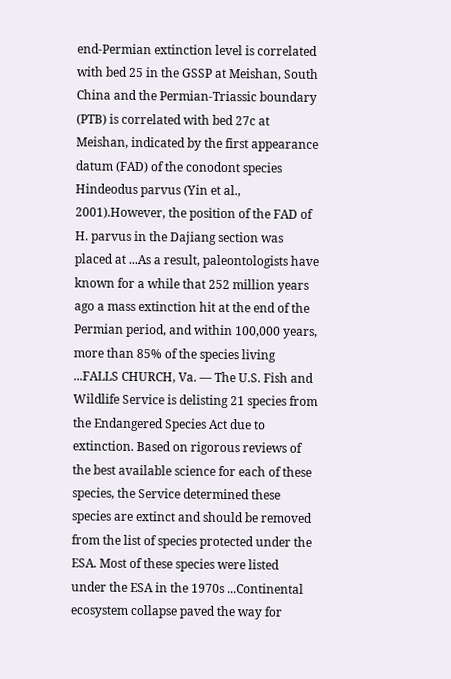end-Permian extinction level is correlated with bed 25 in the GSSP at Meishan, South China and the Permian-Triassic boundary (PTB) is correlated with bed 27c at Meishan, indicated by the first appearance datum (FAD) of the conodont species Hindeodus parvus (Yin et al., 2001).However, the position of the FAD of H. parvus in the Dajiang section was placed at ...As a result, paleontologists have known for a while that 252 million years ago a mass extinction hit at the end of the Permian period, and within 100,000 years, more than 85% of the species living ...FALLS CHURCH, Va. — The U.S. Fish and Wildlife Service is delisting 21 species from the Endangered Species Act due to extinction. Based on rigorous reviews of the best available science for each of these species, the Service determined these species are extinct and should be removed from the list of species protected under the ESA. Most of these species were listed under the ESA in the 1970s ...Continental ecosystem collapse paved the way for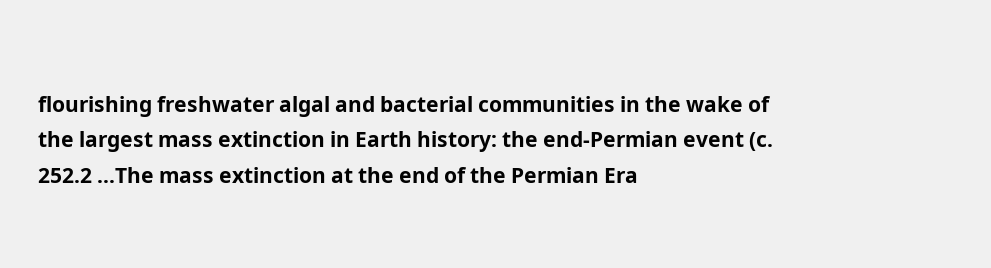flourishing freshwater algal and bacterial communities in the wake of the largest mass extinction in Earth history: the end-Permian event (c. 252.2 ...The mass extinction at the end of the Permian Era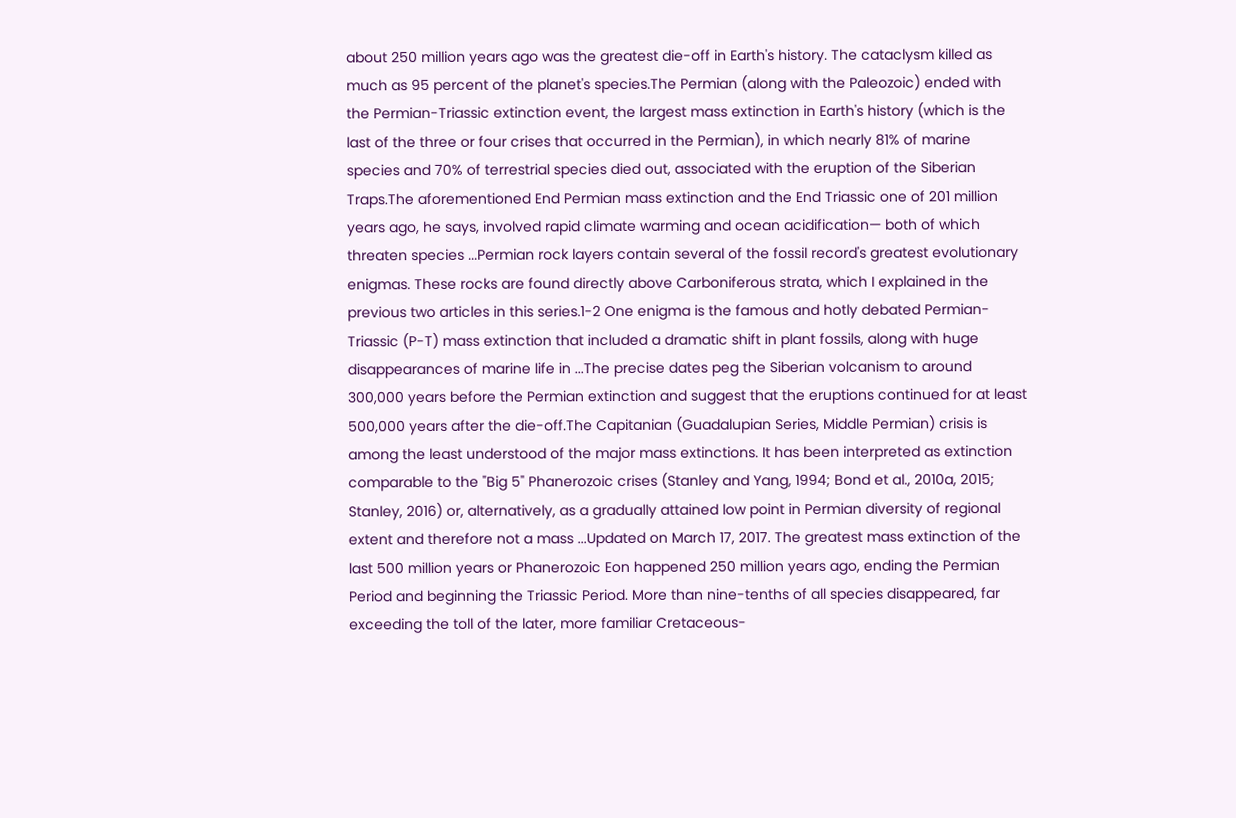about 250 million years ago was the greatest die-off in Earth's history. The cataclysm killed as much as 95 percent of the planet's species.The Permian (along with the Paleozoic) ended with the Permian-Triassic extinction event, the largest mass extinction in Earth's history (which is the last of the three or four crises that occurred in the Permian), in which nearly 81% of marine species and 70% of terrestrial species died out, associated with the eruption of the Siberian Traps.The aforementioned End Permian mass extinction and the End Triassic one of 201 million years ago, he says, involved rapid climate warming and ocean acidification— both of which threaten species ...Permian rock layers contain several of the fossil record's greatest evolutionary enigmas. These rocks are found directly above Carboniferous strata, which I explained in the previous two articles in this series.1-2 One enigma is the famous and hotly debated Permian-Triassic (P-T) mass extinction that included a dramatic shift in plant fossils, along with huge disappearances of marine life in ...The precise dates peg the Siberian volcanism to around 300,000 years before the Permian extinction and suggest that the eruptions continued for at least 500,000 years after the die-off.The Capitanian (Guadalupian Series, Middle Permian) crisis is among the least understood of the major mass extinctions. It has been interpreted as extinction comparable to the "Big 5" Phanerozoic crises (Stanley and Yang, 1994; Bond et al., 2010a, 2015; Stanley, 2016) or, alternatively, as a gradually attained low point in Permian diversity of regional extent and therefore not a mass ...Updated on March 17, 2017. The greatest mass extinction of the last 500 million years or Phanerozoic Eon happened 250 million years ago, ending the Permian Period and beginning the Triassic Period. More than nine-tenths of all species disappeared, far exceeding the toll of the later, more familiar Cretaceous-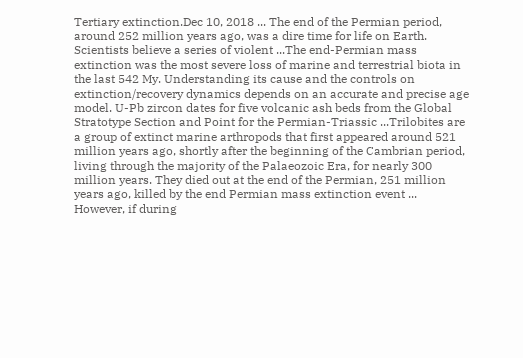Tertiary extinction.Dec 10, 2018 ... The end of the Permian period, around 252 million years ago, was a dire time for life on Earth. Scientists believe a series of violent ...The end-Permian mass extinction was the most severe loss of marine and terrestrial biota in the last 542 My. Understanding its cause and the controls on extinction/recovery dynamics depends on an accurate and precise age model. U-Pb zircon dates for five volcanic ash beds from the Global Stratotype Section and Point for the Permian-Triassic ...Trilobites are a group of extinct marine arthropods that first appeared around 521 million years ago, shortly after the beginning of the Cambrian period, living through the majority of the Palaeozoic Era, for nearly 300 million years. They died out at the end of the Permian, 251 million years ago, killed by the end Permian mass extinction event ... However, if during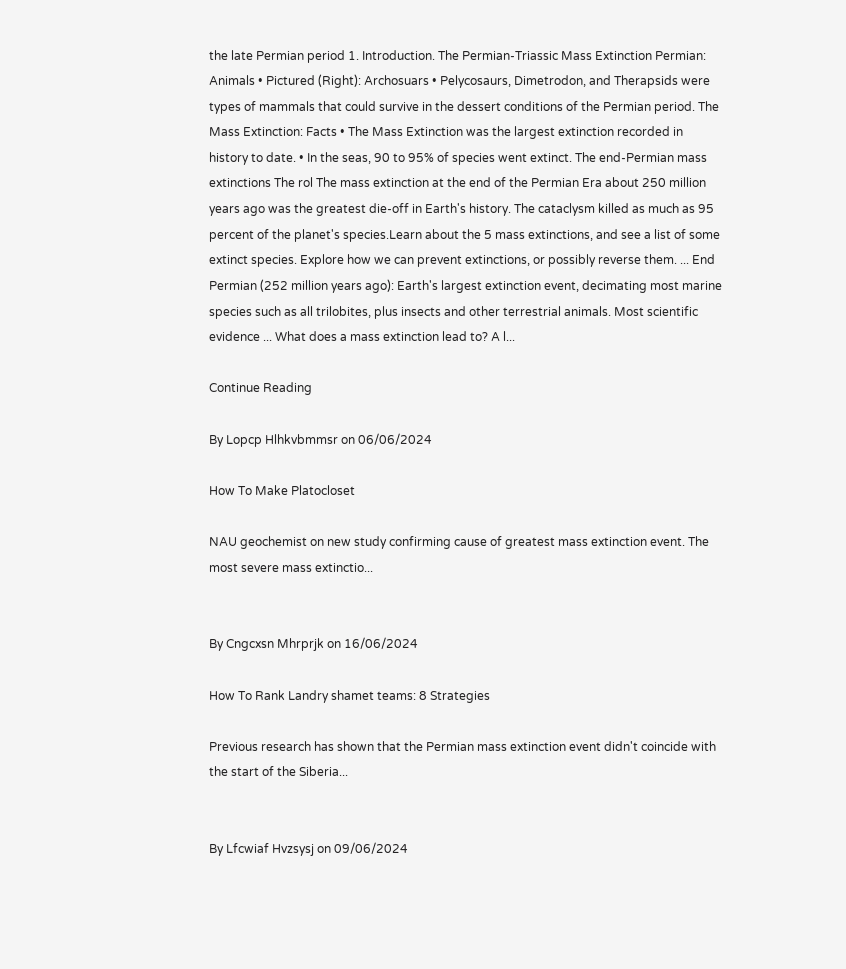the late Permian period 1. Introduction. The Permian-Triassic Mass Extinction Permian: Animals • Pictured (Right): Archosuars • Pelycosaurs, Dimetrodon, and Therapsids were types of mammals that could survive in the dessert conditions of the Permian period. The Mass Extinction: Facts • The Mass Extinction was the largest extinction recorded in history to date. • In the seas, 90 to 95% of species went extinct. The end-Permian mass extinctions The rol The mass extinction at the end of the Permian Era about 250 million years ago was the greatest die-off in Earth's history. The cataclysm killed as much as 95 percent of the planet's species.Learn about the 5 mass extinctions, and see a list of some extinct species. Explore how we can prevent extinctions, or possibly reverse them. ... End Permian (252 million years ago): Earth's largest extinction event, decimating most marine species such as all trilobites, plus insects and other terrestrial animals. Most scientific evidence ... What does a mass extinction lead to? A l...

Continue Reading

By Lopcp Hlhkvbmmsr on 06/06/2024

How To Make Platocloset

NAU geochemist on new study confirming cause of greatest mass extinction event. The most severe mass extinctio...


By Cngcxsn Mhrprjk on 16/06/2024

How To Rank Landry shamet teams: 8 Strategies

Previous research has shown that the Permian mass extinction event didn't coincide with the start of the Siberia...


By Lfcwiaf Hvzsysj on 09/06/2024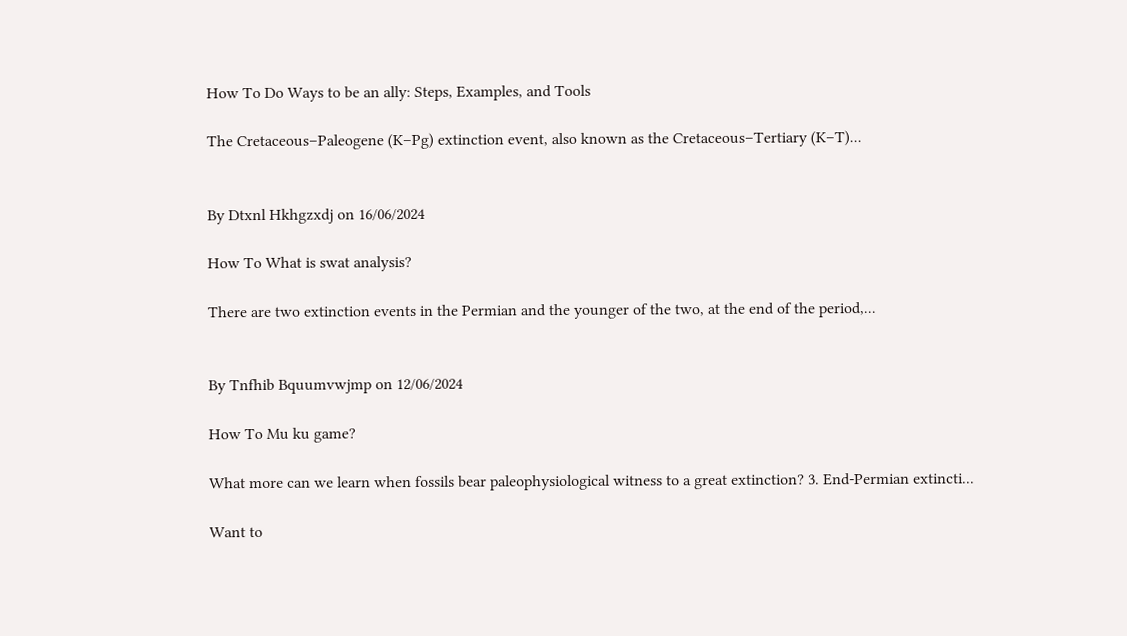How To Do Ways to be an ally: Steps, Examples, and Tools

The Cretaceous–Paleogene (K–Pg) extinction event, also known as the Cretaceous–Tertiary (K–T)...


By Dtxnl Hkhgzxdj on 16/06/2024

How To What is swat analysis?

There are two extinction events in the Permian and the younger of the two, at the end of the period,...


By Tnfhib Bquumvwjmp on 12/06/2024

How To Mu ku game?

What more can we learn when fossils bear paleophysiological witness to a great extinction? 3. End-Permian extincti...

Want to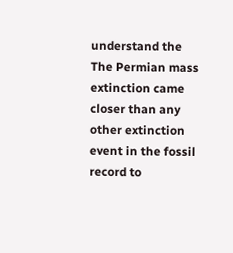understand the The Permian mass extinction came closer than any other extinction event in the fossil record to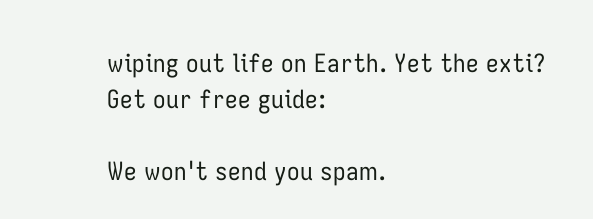wiping out life on Earth. Yet the exti?
Get our free guide:

We won't send you spam.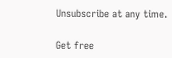Unsubscribe at any time.

Get free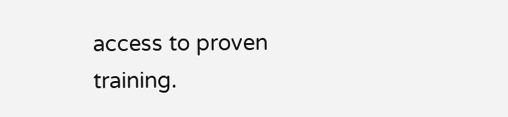access to proven training.